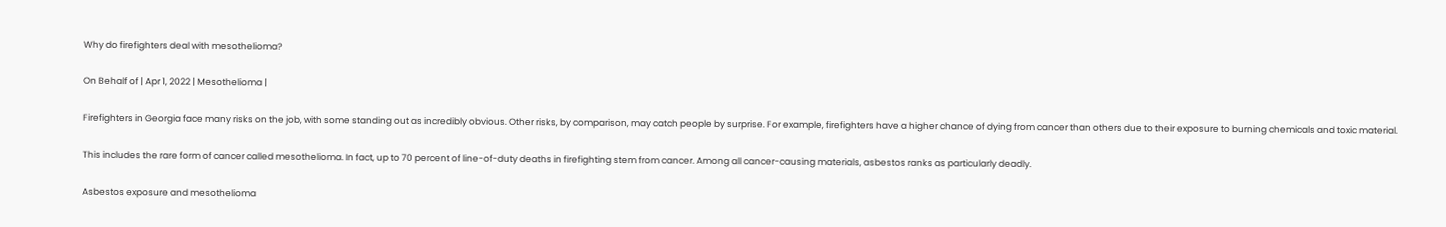Why do firefighters deal with mesothelioma?

On Behalf of | Apr 1, 2022 | Mesothelioma |

Firefighters in Georgia face many risks on the job, with some standing out as incredibly obvious. Other risks, by comparison, may catch people by surprise. For example, firefighters have a higher chance of dying from cancer than others due to their exposure to burning chemicals and toxic material.

This includes the rare form of cancer called mesothelioma. In fact, up to 70 percent of line-of-duty deaths in firefighting stem from cancer. Among all cancer-causing materials, asbestos ranks as particularly deadly.

Asbestos exposure and mesothelioma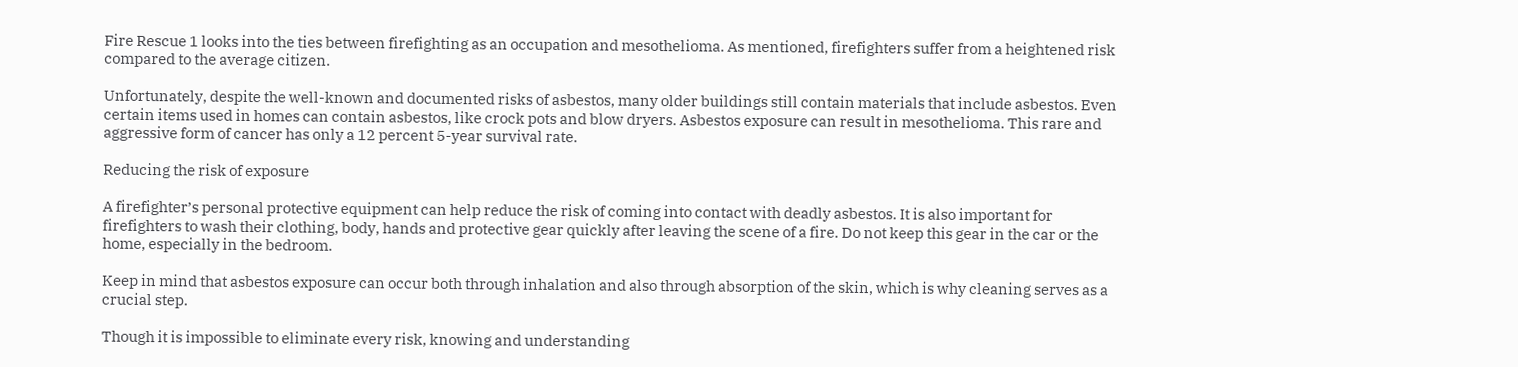Fire Rescue 1 looks into the ties between firefighting as an occupation and mesothelioma. As mentioned, firefighters suffer from a heightened risk compared to the average citizen.

Unfortunately, despite the well-known and documented risks of asbestos, many older buildings still contain materials that include asbestos. Even certain items used in homes can contain asbestos, like crock pots and blow dryers. Asbestos exposure can result in mesothelioma. This rare and aggressive form of cancer has only a 12 percent 5-year survival rate.

Reducing the risk of exposure

A firefighter’s personal protective equipment can help reduce the risk of coming into contact with deadly asbestos. It is also important for firefighters to wash their clothing, body, hands and protective gear quickly after leaving the scene of a fire. Do not keep this gear in the car or the home, especially in the bedroom.

Keep in mind that asbestos exposure can occur both through inhalation and also through absorption of the skin, which is why cleaning serves as a crucial step.

Though it is impossible to eliminate every risk, knowing and understanding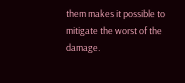them makes it possible to mitigate the worst of the damage.